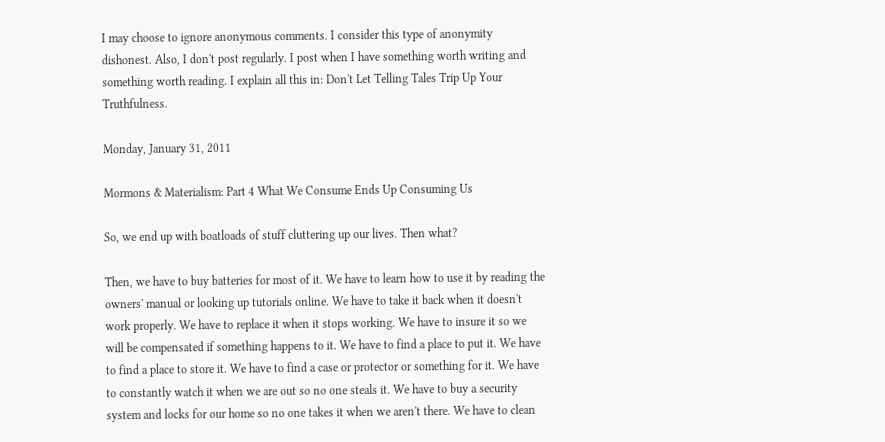I may choose to ignore anonymous comments. I consider this type of anonymity dishonest. Also, I don't post regularly. I post when I have something worth writing and something worth reading. I explain all this in: Don't Let Telling Tales Trip Up Your Truthfulness.

Monday, January 31, 2011

Mormons & Materialism: Part 4 What We Consume Ends Up Consuming Us

So, we end up with boatloads of stuff cluttering up our lives. Then what?

Then, we have to buy batteries for most of it. We have to learn how to use it by reading the owners' manual or looking up tutorials online. We have to take it back when it doesn't work properly. We have to replace it when it stops working. We have to insure it so we will be compensated if something happens to it. We have to find a place to put it. We have to find a place to store it. We have to find a case or protector or something for it. We have to constantly watch it when we are out so no one steals it. We have to buy a security system and locks for our home so no one takes it when we aren't there. We have to clean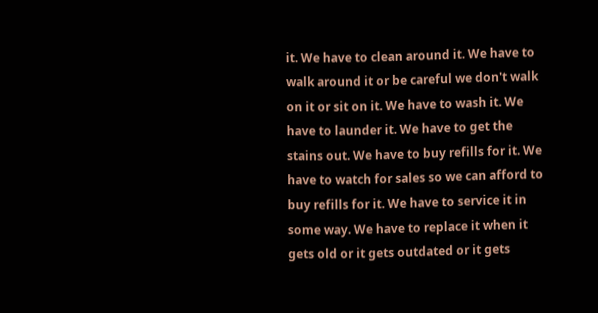it. We have to clean around it. We have to walk around it or be careful we don't walk on it or sit on it. We have to wash it. We have to launder it. We have to get the stains out. We have to buy refills for it. We have to watch for sales so we can afford to buy refills for it. We have to service it in some way. We have to replace it when it gets old or it gets outdated or it gets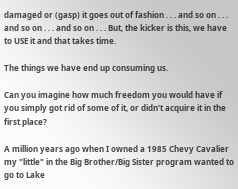damaged or (gasp) it goes out of fashion . . . and so on . . . and so on . . . and so on . . . But, the kicker is this, we have to USE it and that takes time.

The things we have end up consuming us.

Can you imagine how much freedom you would have if you simply got rid of some of it, or didn't acquire it in the first place?

A million years ago when I owned a 1985 Chevy Cavalier my "little" in the Big Brother/Big Sister program wanted to go to Lake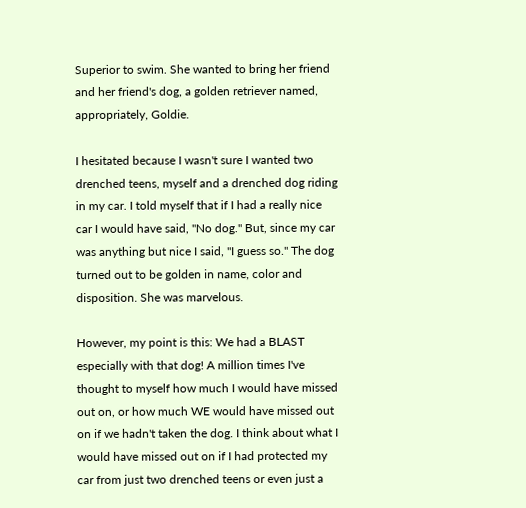Superior to swim. She wanted to bring her friend and her friend's dog, a golden retriever named, appropriately, Goldie.

I hesitated because I wasn't sure I wanted two drenched teens, myself and a drenched dog riding in my car. I told myself that if I had a really nice car I would have said, "No dog." But, since my car was anything but nice I said, "I guess so." The dog turned out to be golden in name, color and disposition. She was marvelous.

However, my point is this: We had a BLAST especially with that dog! A million times I've thought to myself how much I would have missed out on, or how much WE would have missed out on if we hadn't taken the dog. I think about what I would have missed out on if I had protected my car from just two drenched teens or even just a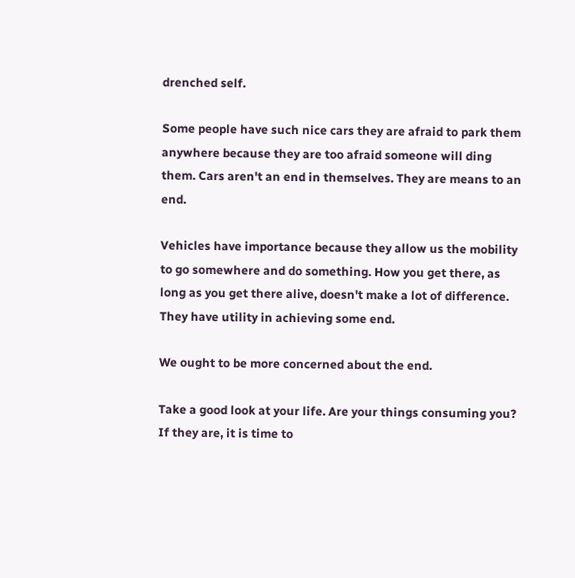drenched self.

Some people have such nice cars they are afraid to park them anywhere because they are too afraid someone will ding them. Cars aren't an end in themselves. They are means to an end.

Vehicles have importance because they allow us the mobility to go somewhere and do something. How you get there, as long as you get there alive, doesn't make a lot of difference. They have utility in achieving some end.

We ought to be more concerned about the end.

Take a good look at your life. Are your things consuming you? If they are, it is time to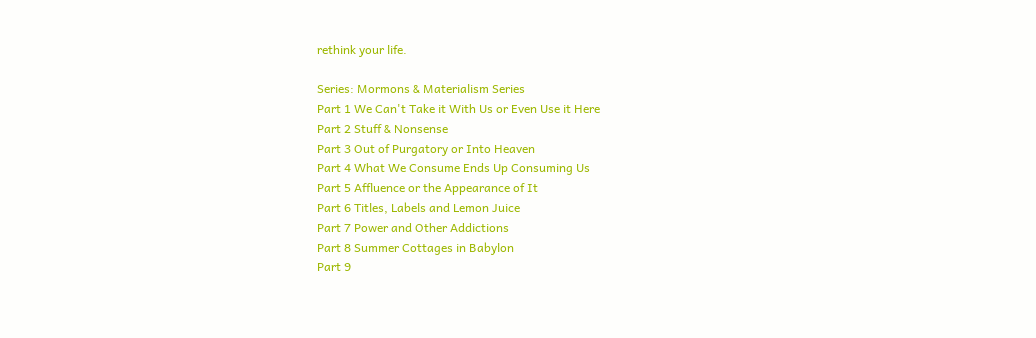rethink your life.

Series: Mormons & Materialism Series
Part 1 We Can't Take it With Us or Even Use it Here
Part 2 Stuff & Nonsense
Part 3 Out of Purgatory or Into Heaven
Part 4 What We Consume Ends Up Consuming Us
Part 5 Affluence or the Appearance of It
Part 6 Titles, Labels and Lemon Juice
Part 7 Power and Other Addictions
Part 8 Summer Cottages in Babylon
Part 9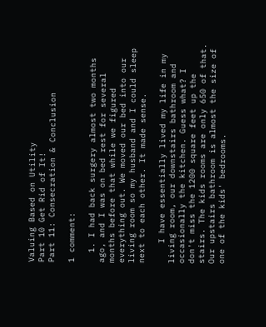Valuing Based on Utility
Part 10 Get Rid of It!
Part 11: Consecration & Conclusion

1 comment:

  1. I had back surgery almost two months ago, and I was on bed rest for several months before that while we figured everything out. We moved our bed into our living room so my husband and I could sleep next to each other. It made sense.

    I have essentially lived my life in my living room, our downstairs bathroom and occasionally the kitchen. Guess what? I don't miss the 1200 square feet up the stairs. The kids rooms are only 650 of that. Our upstairs bathroom is almost the size of one of the kids' bedrooms.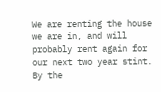We are renting the house we are in, and will probably rent again for our next two year stint. By the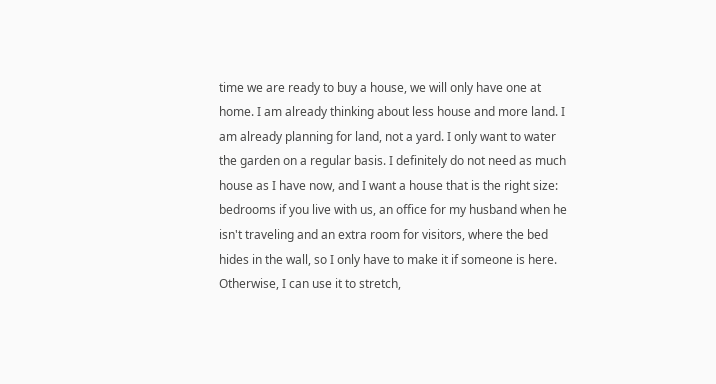time we are ready to buy a house, we will only have one at home. I am already thinking about less house and more land. I am already planning for land, not a yard. I only want to water the garden on a regular basis. I definitely do not need as much house as I have now, and I want a house that is the right size: bedrooms if you live with us, an office for my husband when he isn't traveling and an extra room for visitors, where the bed hides in the wall, so I only have to make it if someone is here. Otherwise, I can use it to stretch,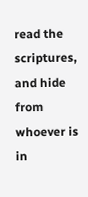read the scriptures, and hide from whoever is in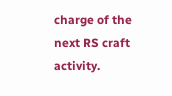charge of the next RS craft activity.